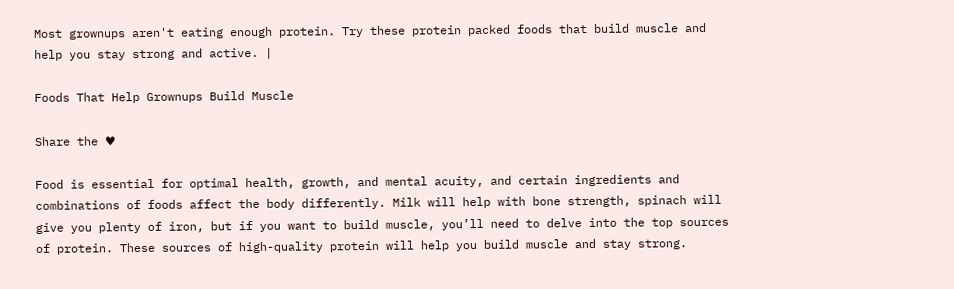Most grownups aren't eating enough protein. Try these protein packed foods that build muscle and help you stay strong and active. |

Foods That Help Grownups Build Muscle

Share the ♥

Food is essential for optimal health, growth, and mental acuity, and certain ingredients and combinations of foods affect the body differently. Milk will help with bone strength, spinach will give you plenty of iron, but if you want to build muscle, you’ll need to delve into the top sources of protein. These sources of high-quality protein will help you build muscle and stay strong.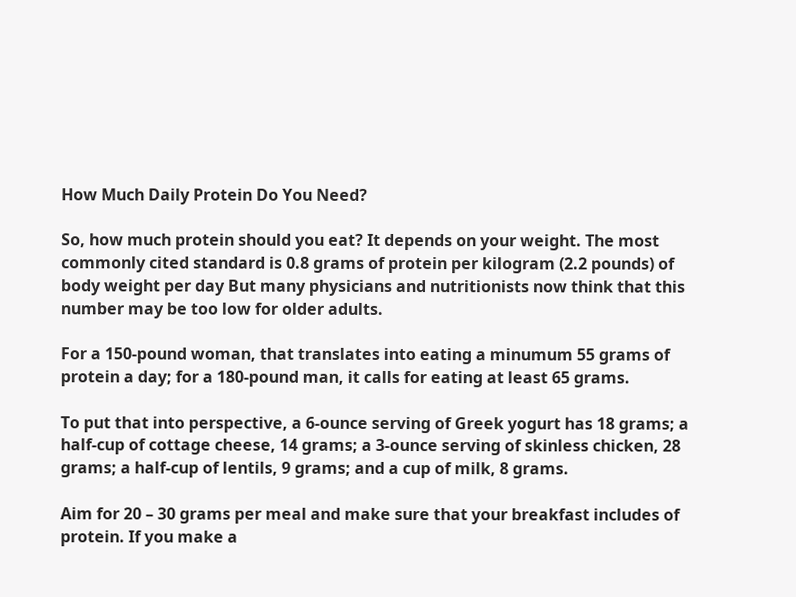How Much Daily Protein Do You Need?

So, how much protein should you eat? It depends on your weight. The most commonly cited standard is 0.8 grams of protein per kilogram (2.2 pounds) of body weight per day But many physicians and nutritionists now think that this number may be too low for older adults.

For a 150-pound woman, that translates into eating a minumum 55 grams of protein a day; for a 180-pound man, it calls for eating at least 65 grams.

To put that into perspective, a 6-ounce serving of Greek yogurt has 18 grams; a half-cup of cottage cheese, 14 grams; a 3-ounce serving of skinless chicken, 28 grams; a half-cup of lentils, 9 grams; and a cup of milk, 8 grams.

Aim for 20 – 30 grams per meal and make sure that your breakfast includes of protein. If you make a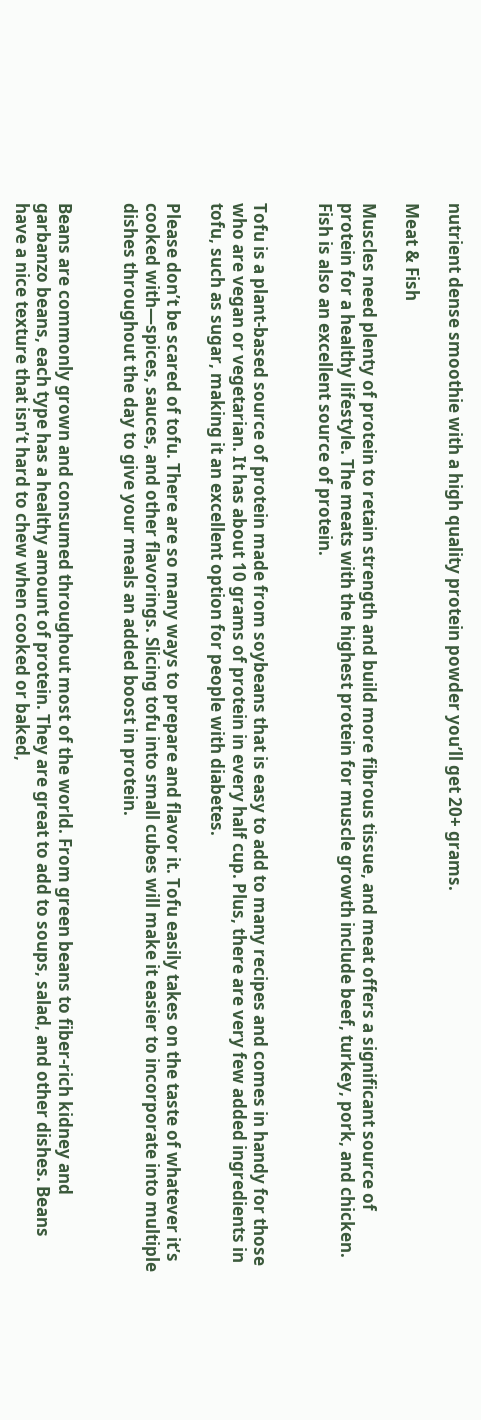nutrient dense smoothie with a high quality protein powder you’ll get 20+ grams.

Meat & Fish

Muscles need plenty of protein to retain strength and build more fibrous tissue, and meat offers a significant source of protein for a healthy lifestyle. The meats with the highest protein for muscle growth include beef, turkey, pork, and chicken. Fish is also an excellent source of protein.


Tofu is a plant-based source of protein made from soybeans that is easy to add to many recipes and comes in handy for those who are vegan or vegetarian. It has about 10 grams of protein in every half cup. Plus, there are very few added ingredients in tofu, such as sugar, making it an excellent option for people with diabetes.

Please don’t be scared of tofu. There are so many ways to prepare and flavor it. Tofu easily takes on the taste of whatever it’s cooked with—spices, sauces, and other flavorings. Slicing tofu into small cubes will make it easier to incorporate into multiple dishes throughout the day to give your meals an added boost in protein.


Beans are commonly grown and consumed throughout most of the world. From green beans to fiber-rich kidney and garbanzo beans, each type has a healthy amount of protein. They are great to add to soups, salad, and other dishes. Beans have a nice texture that isn’t hard to chew when cooked or baked,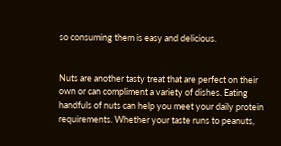so consuming them is easy and delicious.


Nuts are another tasty treat that are perfect on their own or can compliment a variety of dishes. Eating handfuls of nuts can help you meet your daily protein requirements. Whether your taste runs to peanuts,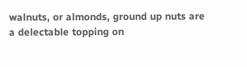walnuts, or almonds, ground up nuts are a delectable topping on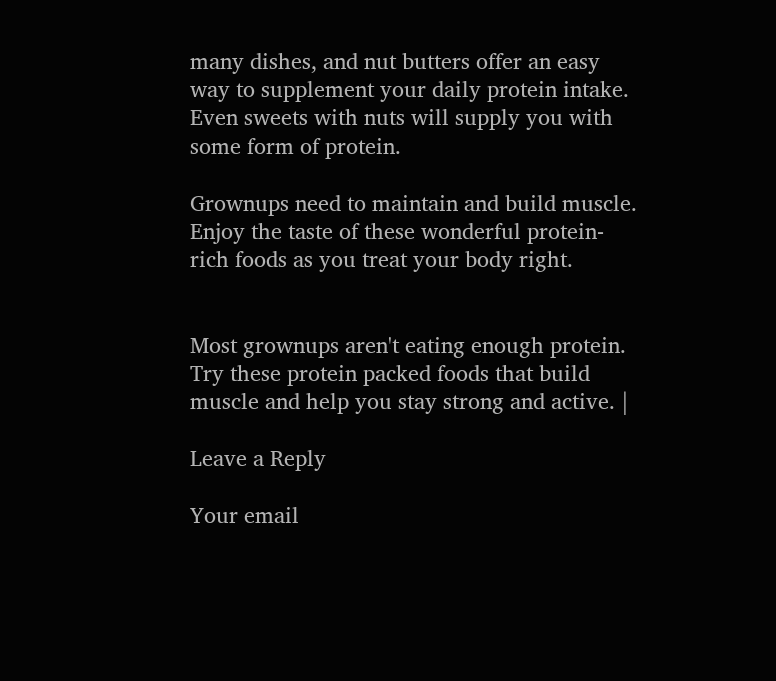many dishes, and nut butters offer an easy way to supplement your daily protein intake. Even sweets with nuts will supply you with some form of protein.

Grownups need to maintain and build muscle. Enjoy the taste of these wonderful protein-rich foods as you treat your body right.


Most grownups aren't eating enough protein. Try these protein packed foods that build muscle and help you stay strong and active. |

Leave a Reply

Your email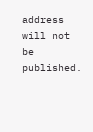address will not be published.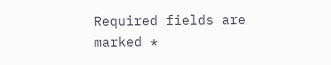Required fields are marked *